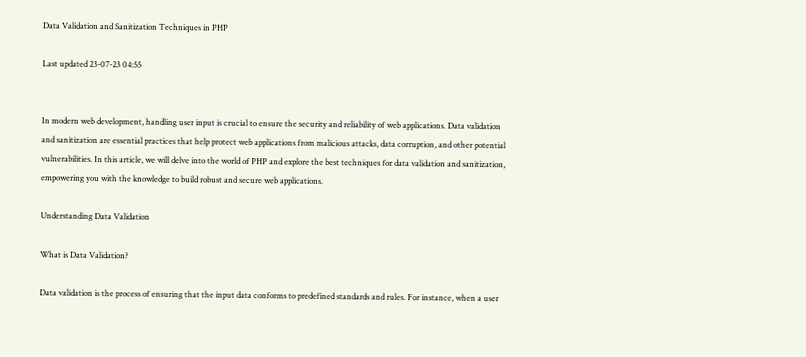Data Validation and Sanitization Techniques in PHP

Last updated 23-07-23 04:55


In modern web development, handling user input is crucial to ensure the security and reliability of web applications. Data validation and sanitization are essential practices that help protect web applications from malicious attacks, data corruption, and other potential vulnerabilities. In this article, we will delve into the world of PHP and explore the best techniques for data validation and sanitization, empowering you with the knowledge to build robust and secure web applications.

Understanding Data Validation

What is Data Validation?

Data validation is the process of ensuring that the input data conforms to predefined standards and rules. For instance, when a user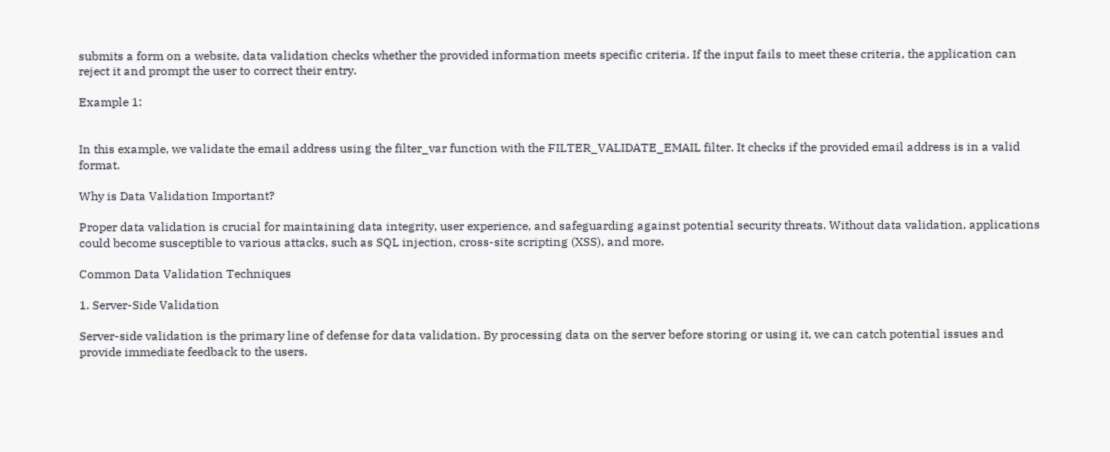submits a form on a website, data validation checks whether the provided information meets specific criteria. If the input fails to meet these criteria, the application can reject it and prompt the user to correct their entry.

Example 1:


In this example, we validate the email address using the filter_var function with the FILTER_VALIDATE_EMAIL filter. It checks if the provided email address is in a valid format.

Why is Data Validation Important?

Proper data validation is crucial for maintaining data integrity, user experience, and safeguarding against potential security threats. Without data validation, applications could become susceptible to various attacks, such as SQL injection, cross-site scripting (XSS), and more.

Common Data Validation Techniques

1. Server-Side Validation

Server-side validation is the primary line of defense for data validation. By processing data on the server before storing or using it, we can catch potential issues and provide immediate feedback to the users.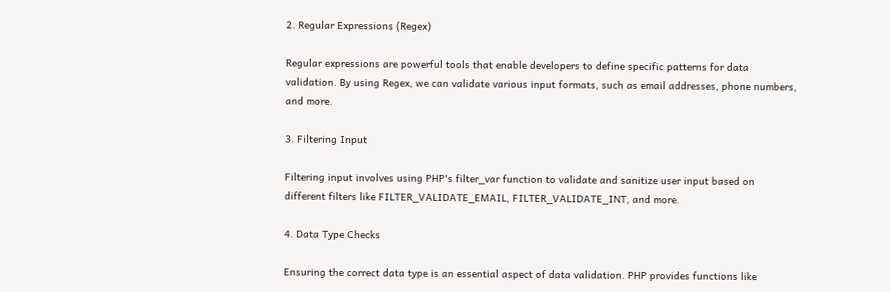2. Regular Expressions (Regex)

Regular expressions are powerful tools that enable developers to define specific patterns for data validation. By using Regex, we can validate various input formats, such as email addresses, phone numbers, and more.

3. Filtering Input

Filtering input involves using PHP's filter_var function to validate and sanitize user input based on different filters like FILTER_VALIDATE_EMAIL, FILTER_VALIDATE_INT, and more.

4. Data Type Checks

Ensuring the correct data type is an essential aspect of data validation. PHP provides functions like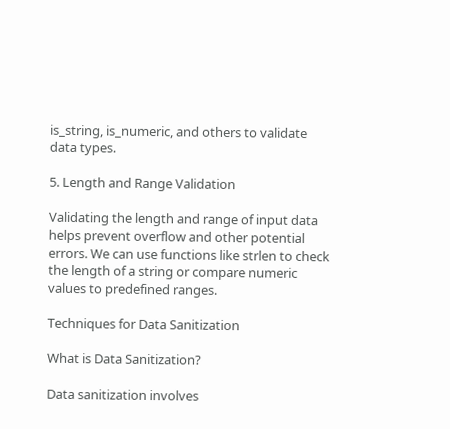is_string, is_numeric, and others to validate data types.

5. Length and Range Validation

Validating the length and range of input data helps prevent overflow and other potential errors. We can use functions like strlen to check the length of a string or compare numeric values to predefined ranges.

Techniques for Data Sanitization

What is Data Sanitization?

Data sanitization involves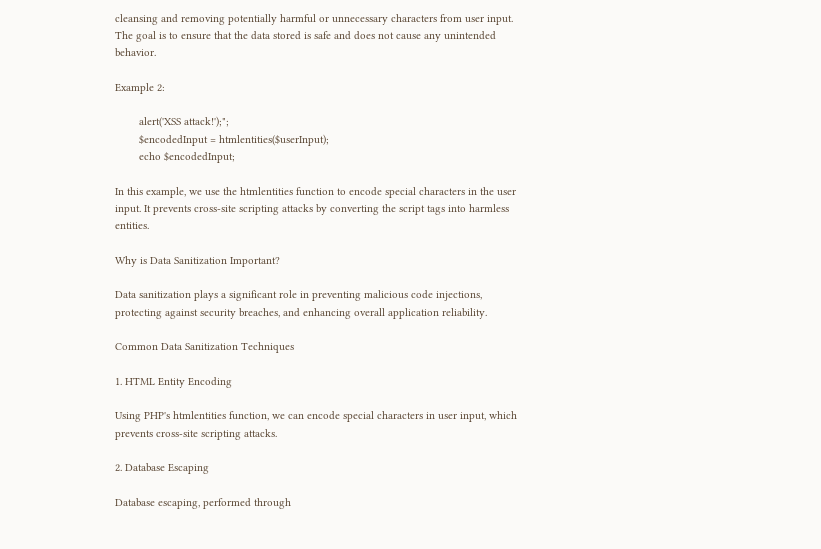cleansing and removing potentially harmful or unnecessary characters from user input. The goal is to ensure that the data stored is safe and does not cause any unintended behavior.

Example 2:

        alert('XSS attack!');";
        $encodedInput = htmlentities($userInput);
        echo $encodedInput;

In this example, we use the htmlentities function to encode special characters in the user input. It prevents cross-site scripting attacks by converting the script tags into harmless entities.

Why is Data Sanitization Important?

Data sanitization plays a significant role in preventing malicious code injections, protecting against security breaches, and enhancing overall application reliability.

Common Data Sanitization Techniques

1. HTML Entity Encoding

Using PHP's htmlentities function, we can encode special characters in user input, which prevents cross-site scripting attacks.

2. Database Escaping

Database escaping, performed through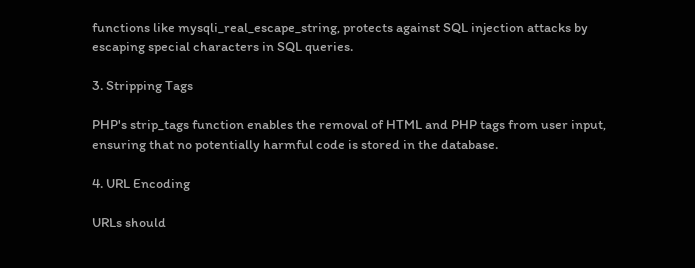functions like mysqli_real_escape_string, protects against SQL injection attacks by escaping special characters in SQL queries.

3. Stripping Tags

PHP's strip_tags function enables the removal of HTML and PHP tags from user input, ensuring that no potentially harmful code is stored in the database.

4. URL Encoding

URLs should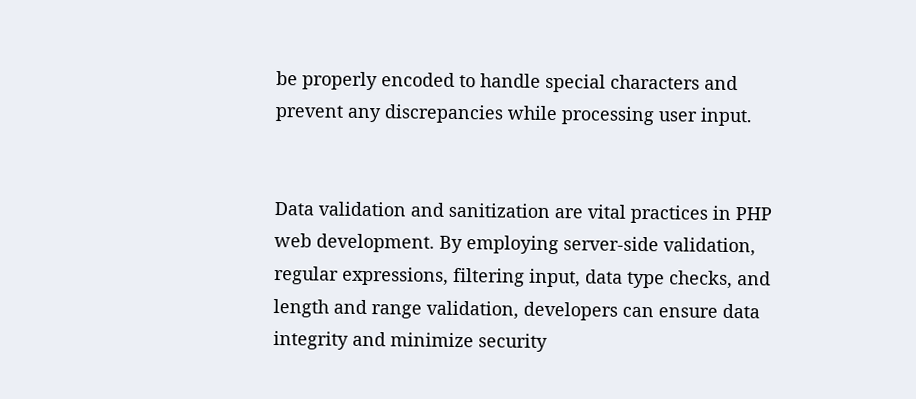be properly encoded to handle special characters and prevent any discrepancies while processing user input.


Data validation and sanitization are vital practices in PHP web development. By employing server-side validation, regular expressions, filtering input, data type checks, and length and range validation, developers can ensure data integrity and minimize security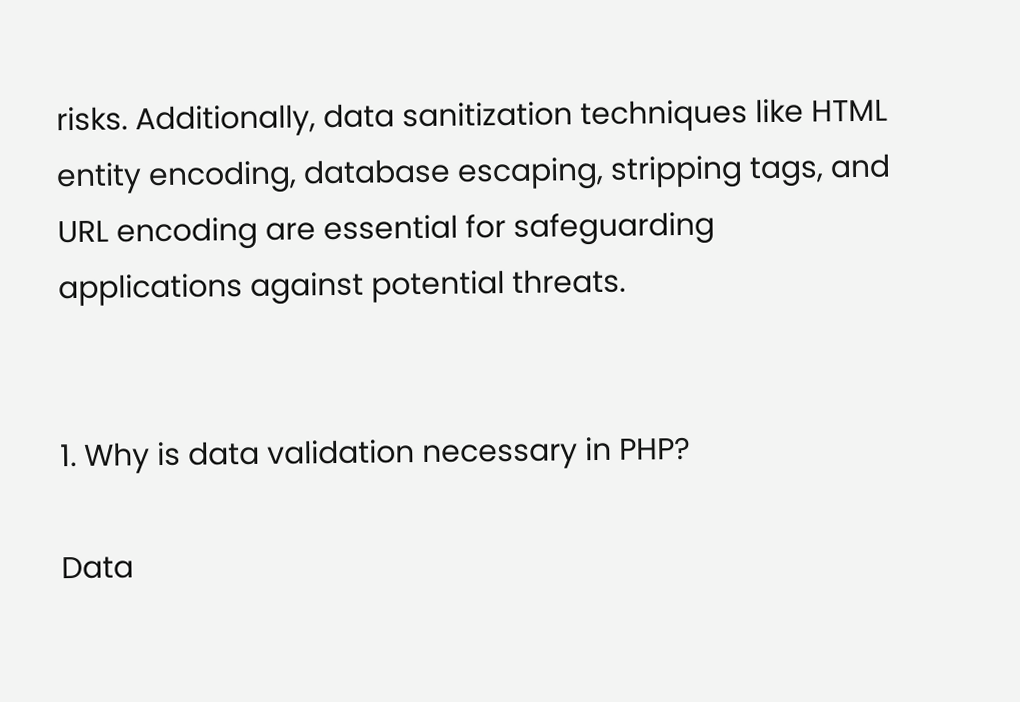risks. Additionally, data sanitization techniques like HTML entity encoding, database escaping, stripping tags, and URL encoding are essential for safeguarding applications against potential threats.


1. Why is data validation necessary in PHP?

Data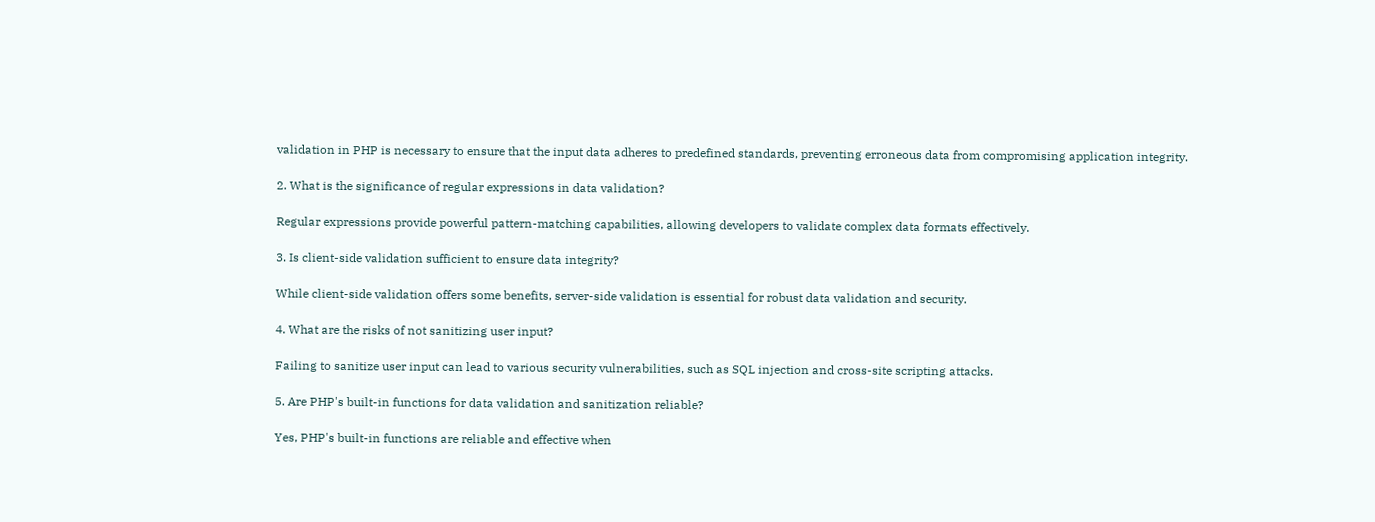validation in PHP is necessary to ensure that the input data adheres to predefined standards, preventing erroneous data from compromising application integrity.

2. What is the significance of regular expressions in data validation?

Regular expressions provide powerful pattern-matching capabilities, allowing developers to validate complex data formats effectively.

3. Is client-side validation sufficient to ensure data integrity?

While client-side validation offers some benefits, server-side validation is essential for robust data validation and security.

4. What are the risks of not sanitizing user input?

Failing to sanitize user input can lead to various security vulnerabilities, such as SQL injection and cross-site scripting attacks.

5. Are PHP's built-in functions for data validation and sanitization reliable?

Yes, PHP's built-in functions are reliable and effective when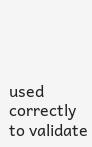used correctly to validate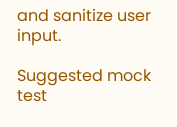and sanitize user input.

Suggested mock test